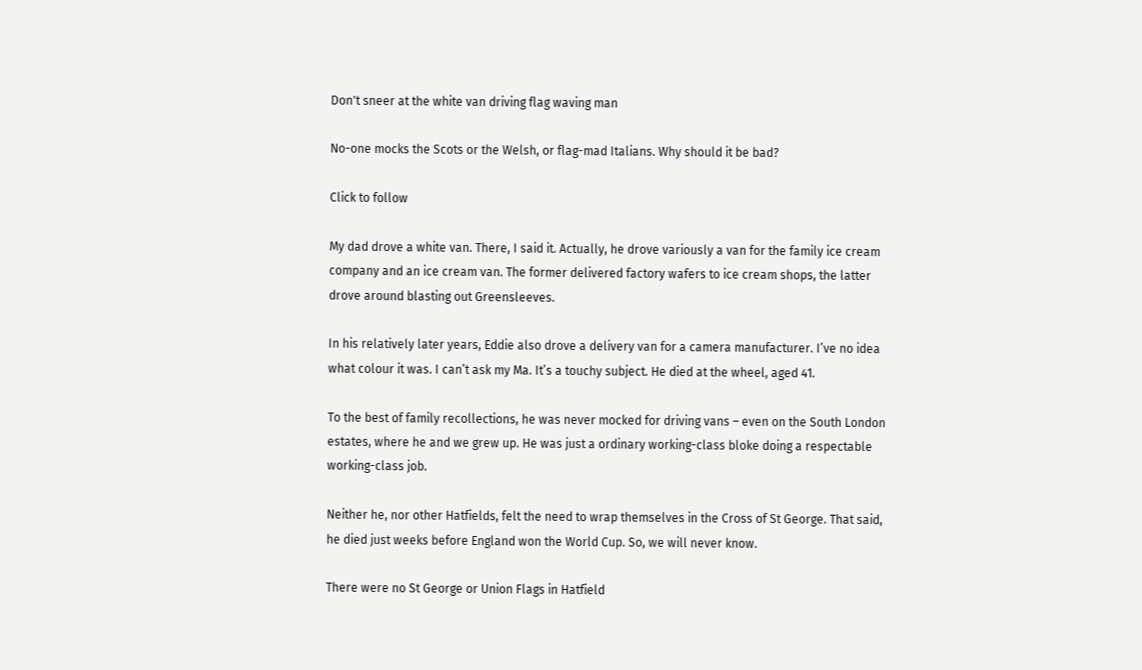Don't sneer at the white van driving flag waving man

No-one mocks the Scots or the Welsh, or flag-mad Italians. Why should it be bad?

Click to follow

My dad drove a white van. There, I said it. Actually, he drove variously a van for the family ice cream company and an ice cream van. The former delivered factory wafers to ice cream shops, the latter drove around blasting out Greensleeves.

In his relatively later years, Eddie also drove a delivery van for a camera manufacturer. I’ve no idea what colour it was. I can’t ask my Ma. It’s a touchy subject. He died at the wheel, aged 41.

To the best of family recollections, he was never mocked for driving vans – even on the South London estates, where he and we grew up. He was just a ordinary working-class bloke doing a respectable working-class job.

Neither he, nor other Hatfields, felt the need to wrap themselves in the Cross of St George. That said, he died just weeks before England won the World Cup. So, we will never know.

There were no St George or Union Flags in Hatfield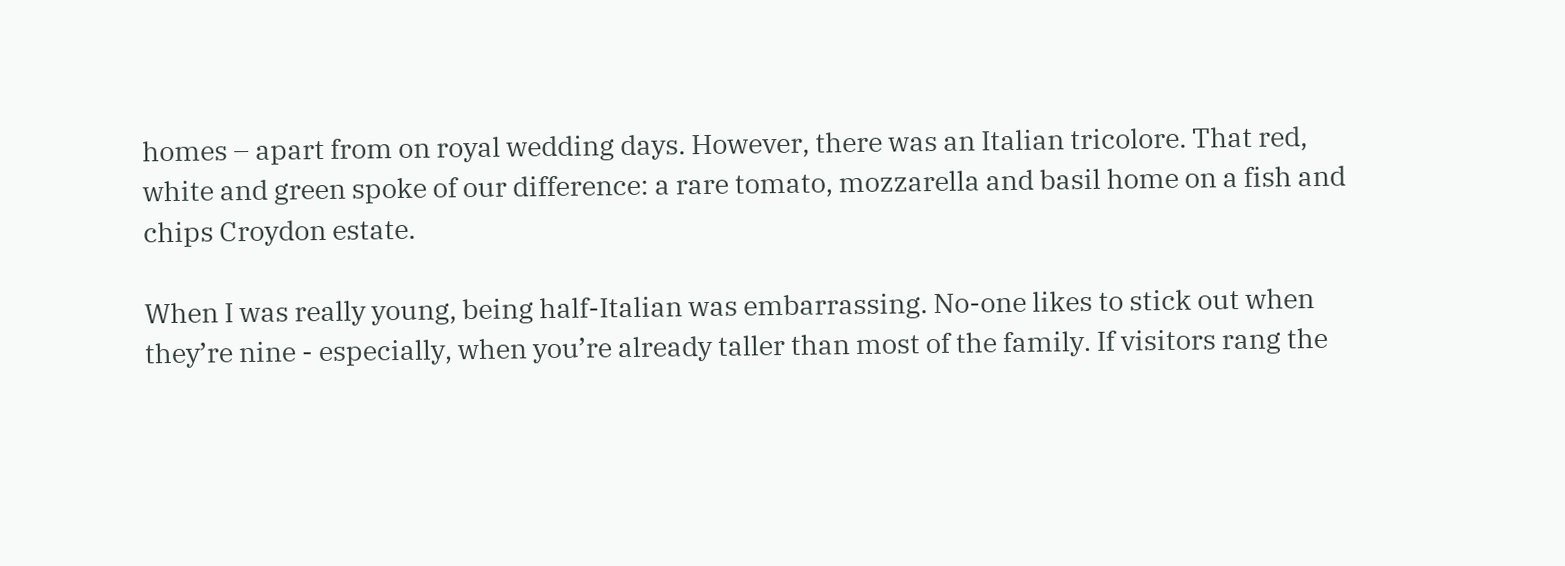homes – apart from on royal wedding days. However, there was an Italian tricolore. That red, white and green spoke of our difference: a rare tomato, mozzarella and basil home on a fish and chips Croydon estate.

When I was really young, being half-Italian was embarrassing. No-one likes to stick out when they’re nine - especially, when you’re already taller than most of the family. If visitors rang the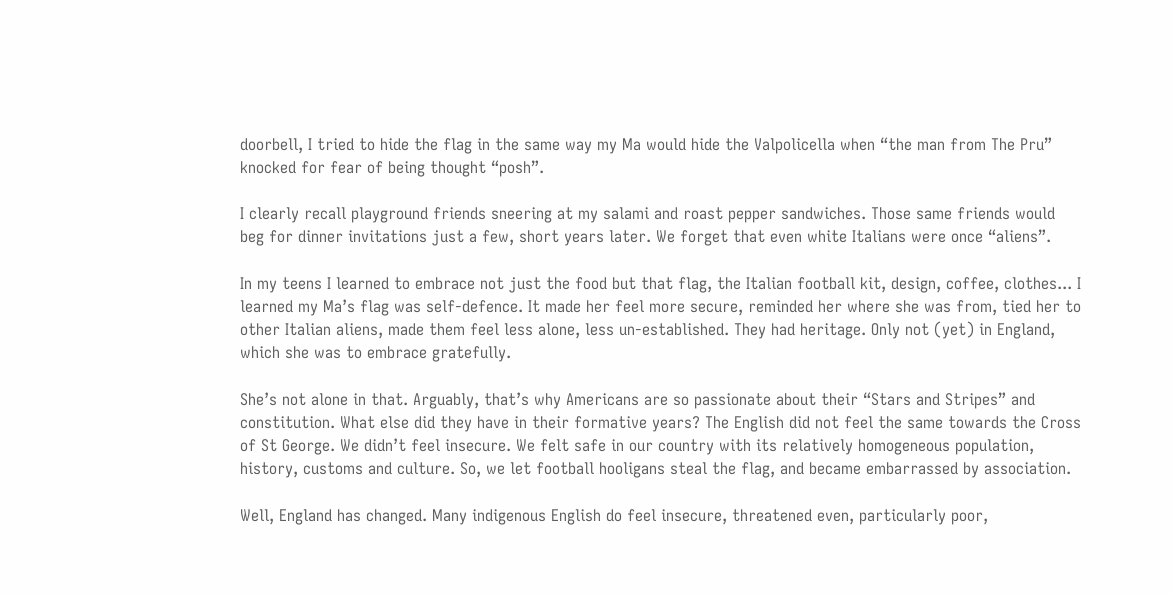doorbell, I tried to hide the flag in the same way my Ma would hide the Valpolicella when “the man from The Pru” knocked for fear of being thought “posh”.

I clearly recall playground friends sneering at my salami and roast pepper sandwiches. Those same friends would beg for dinner invitations just a few, short years later. We forget that even white Italians were once “aliens”.

In my teens I learned to embrace not just the food but that flag, the Italian football kit, design, coffee, clothes... I learned my Ma’s flag was self-defence. It made her feel more secure, reminded her where she was from, tied her to other Italian aliens, made them feel less alone, less un-established. They had heritage. Only not (yet) in England, which she was to embrace gratefully.

She’s not alone in that. Arguably, that’s why Americans are so passionate about their “Stars and Stripes” and constitution. What else did they have in their formative years? The English did not feel the same towards the Cross of St George. We didn’t feel insecure. We felt safe in our country with its relatively homogeneous population, history, customs and culture. So, we let football hooligans steal the flag, and became embarrassed by association.

Well, England has changed. Many indigenous English do feel insecure, threatened even, particularly poor,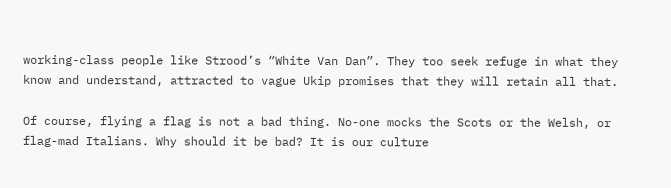working-class people like Strood’s “White Van Dan”. They too seek refuge in what they know and understand, attracted to vague Ukip promises that they will retain all that.

Of course, flying a flag is not a bad thing. No-one mocks the Scots or the Welsh, or flag-mad Italians. Why should it be bad? It is our culture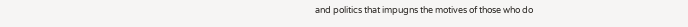and politics that impugns the motives of those who do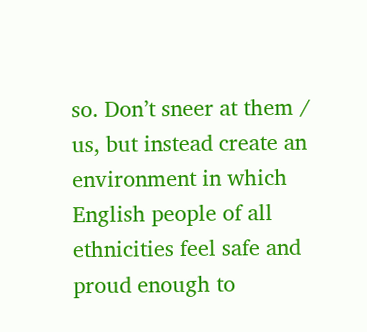so. Don’t sneer at them / us, but instead create an environment in which English people of all ethnicities feel safe and proud enough to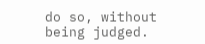do so, without being judged.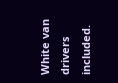White van drivers included.